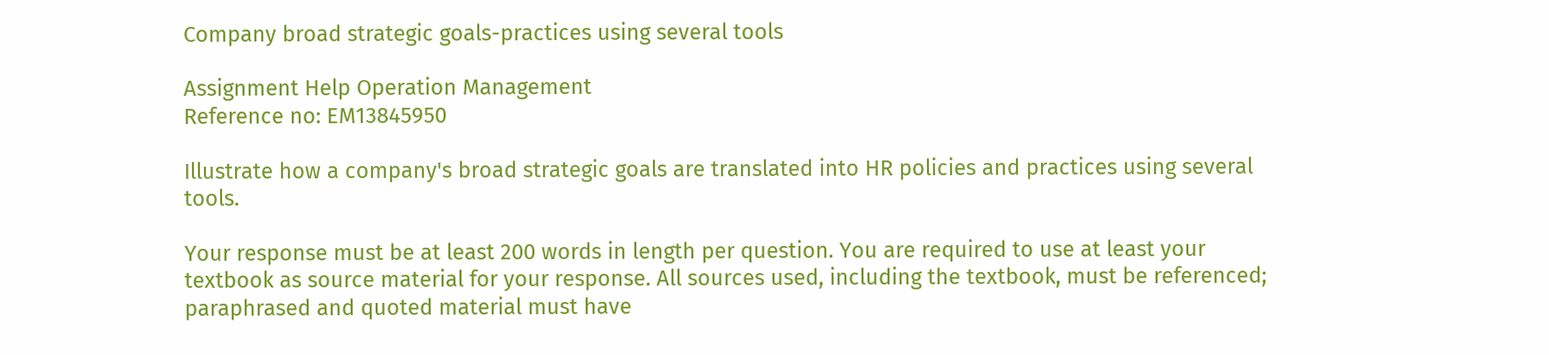Company broad strategic goals-practices using several tools

Assignment Help Operation Management
Reference no: EM13845950

Illustrate how a company's broad strategic goals are translated into HR policies and practices using several tools.

Your response must be at least 200 words in length per question. You are required to use at least your textbook as source material for your response. All sources used, including the textbook, must be referenced; paraphrased and quoted material must have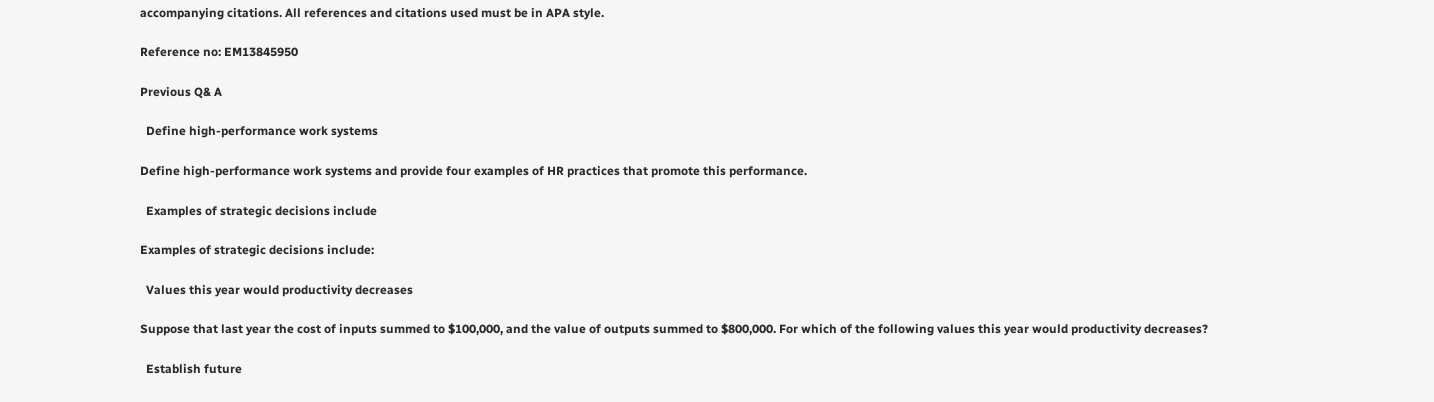accompanying citations. All references and citations used must be in APA style.

Reference no: EM13845950

Previous Q& A

  Define high-performance work systems

Define high-performance work systems and provide four examples of HR practices that promote this performance.

  Examples of strategic decisions include

Examples of strategic decisions include:

  Values this year would productivity decreases

Suppose that last year the cost of inputs summed to $100,000, and the value of outputs summed to $800,000. For which of the following values this year would productivity decreases?

  Establish future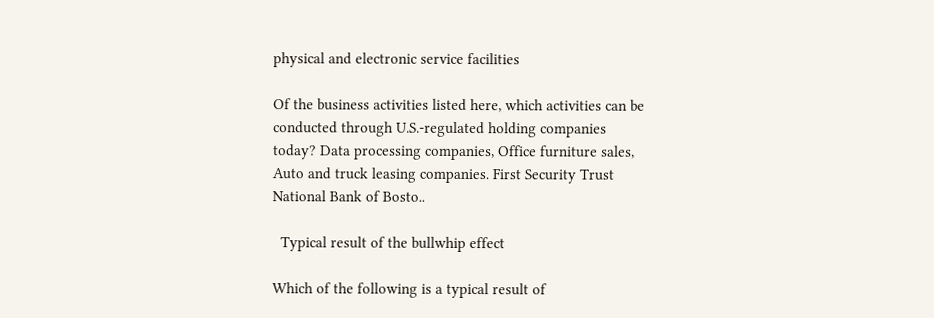physical and electronic service facilities

Of the business activities listed here, which activities can be conducted through U.S.-regulated holding companies today? Data processing companies, Office furniture sales, Auto and truck leasing companies. First Security Trust National Bank of Bosto..

  Typical result of the bullwhip effect

Which of the following is a typical result of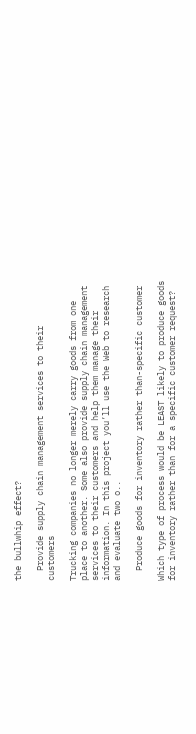the bullwhip effect?

  Provide supply chain management services to their customers

Trucking companies no longer merely carry goods from one place to another. Some also provide supply chain management services to their customers and help them manage their information. In this project you’ll use the Web to research and evaluate two o..

  Produce goods for inventory rather than-specific customer

Which type of process would be LEAST likely to produce goods for inventory rather than for a specific customer request?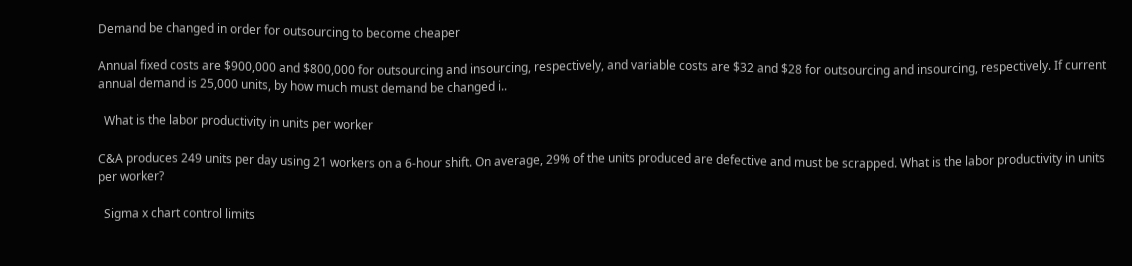Demand be changed in order for outsourcing to become cheaper

Annual fixed costs are $900,000 and $800,000 for outsourcing and insourcing, respectively, and variable costs are $32 and $28 for outsourcing and insourcing, respectively. If current annual demand is 25,000 units, by how much must demand be changed i..

  What is the labor productivity in units per worker

C&A produces 249 units per day using 21 workers on a 6-hour shift. On average, 29% of the units produced are defective and must be scrapped. What is the labor productivity in units per worker?

  Sigma x chart control limits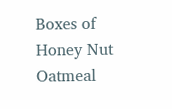Boxes of Honey Nut Oatmeal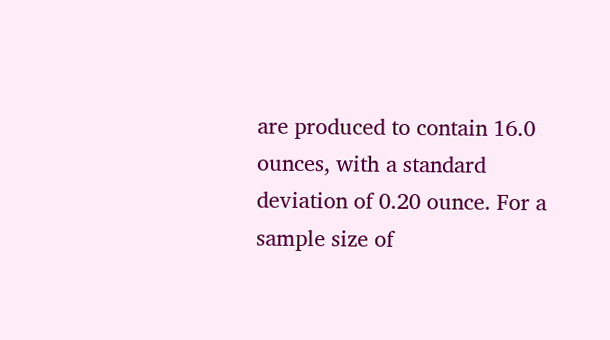are produced to contain 16.0 ounces, with a standard deviation of 0.20 ounce. For a sample size of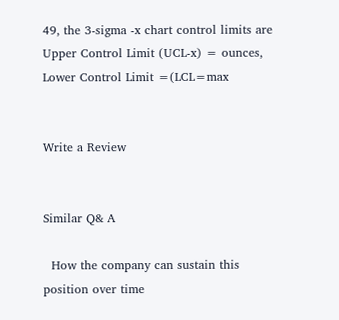49, the 3-sigma -x chart control limits are Upper Control Limit (UCL-x) = ounces, Lower Control Limit =(LCL=max


Write a Review


Similar Q& A

  How the company can sustain this position over time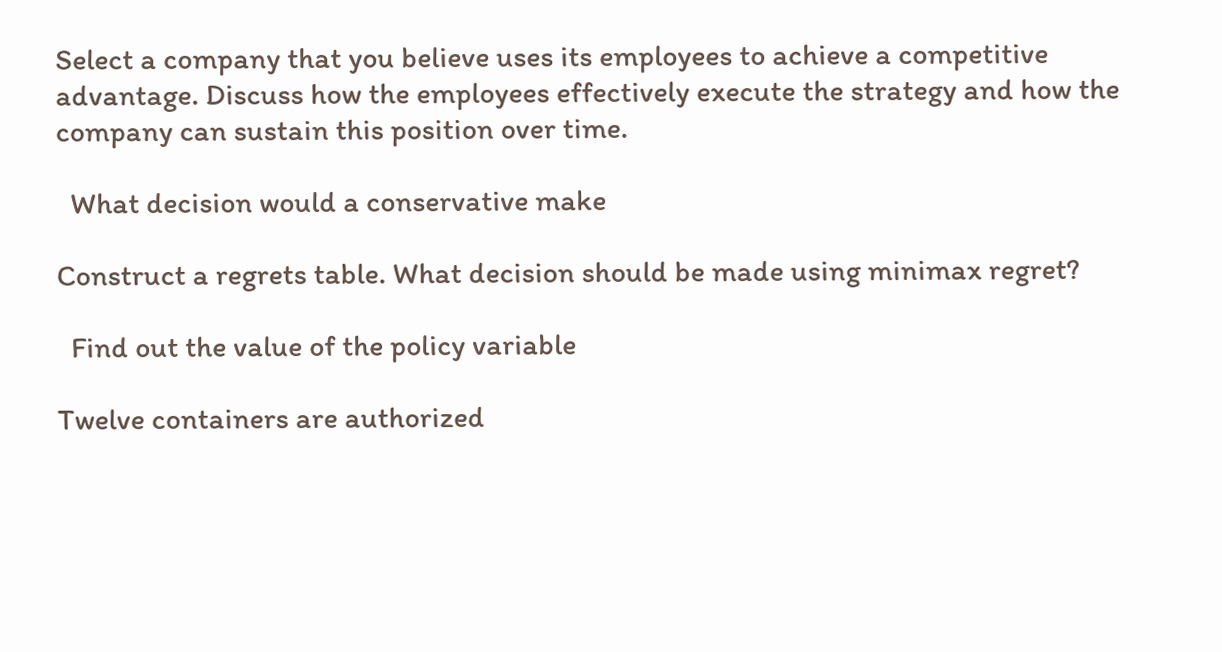Select a company that you believe uses its employees to achieve a competitive advantage. Discuss how the employees effectively execute the strategy and how the company can sustain this position over time.

  What decision would a conservative make

Construct a regrets table. What decision should be made using minimax regret?

  Find out the value of the policy variable

Twelve containers are authorized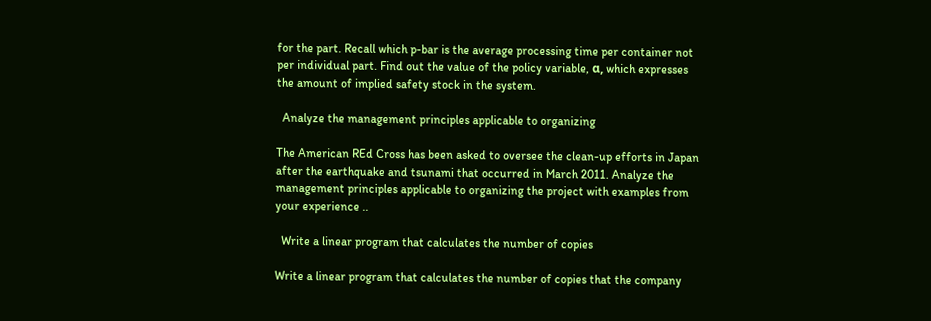for the part. Recall which p-bar is the average processing time per container not per individual part. Find out the value of the policy variable, α, which expresses the amount of implied safety stock in the system.

  Analyze the management principles applicable to organizing

The American REd Cross has been asked to oversee the clean-up efforts in Japan after the earthquake and tsunami that occurred in March 2011. Analyze the management principles applicable to organizing the project with examples from your experience ..

  Write a linear program that calculates the number of copies

Write a linear program that calculates the number of copies that the company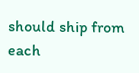should ship from each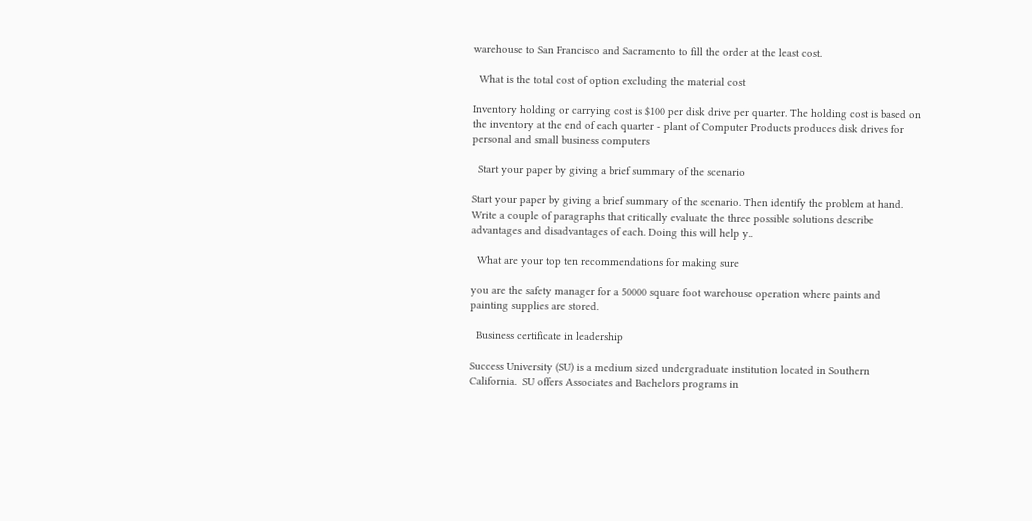warehouse to San Francisco and Sacramento to fill the order at the least cost.

  What is the total cost of option excluding the material cost

Inventory holding or carrying cost is $100 per disk drive per quarter. The holding cost is based on the inventory at the end of each quarter - plant of Computer Products produces disk drives for personal and small business computers

  Start your paper by giving a brief summary of the scenario

Start your paper by giving a brief summary of the scenario. Then identify the problem at hand. Write a couple of paragraphs that critically evaluate the three possible solutions describe advantages and disadvantages of each. Doing this will help y..

  What are your top ten recommendations for making sure

you are the safety manager for a 50000 square foot warehouse operation where paints and painting supplies are stored.

  Business certificate in leadership

Success University (SU) is a medium sized undergraduate institution located in Southern California.  SU offers Associates and Bachelors programs in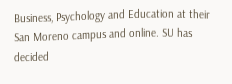Business, Psychology and Education at their San Moreno campus and online. SU has decided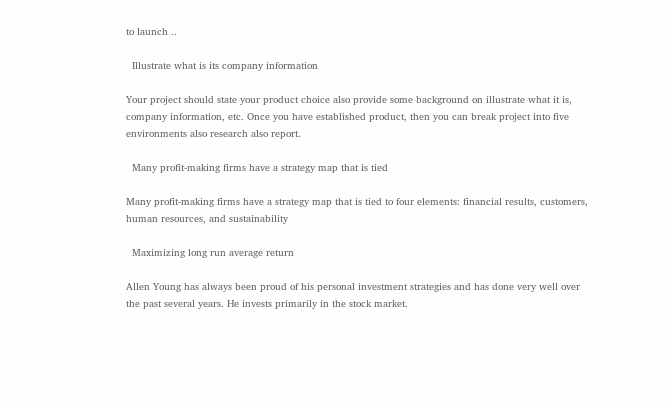to launch ..

  Illustrate what is its company information

Your project should state your product choice also provide some background on illustrate what it is, company information, etc. Once you have established product, then you can break project into five environments also research also report.

  Many profit-making firms have a strategy map that is tied

Many profit-making firms have a strategy map that is tied to four elements: financial results, customers, human resources, and sustainability

  Maximizing long run average return

Allen Young has always been proud of his personal investment strategies and has done very well over the past several years. He invests primarily in the stock market.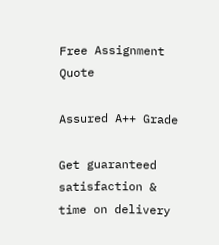Free Assignment Quote

Assured A++ Grade

Get guaranteed satisfaction & time on delivery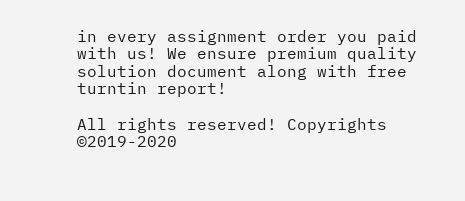in every assignment order you paid with us! We ensure premium quality solution document along with free turntin report!

All rights reserved! Copyrights ©2019-2020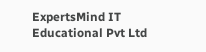ExpertsMind IT Educational Pvt Ltd